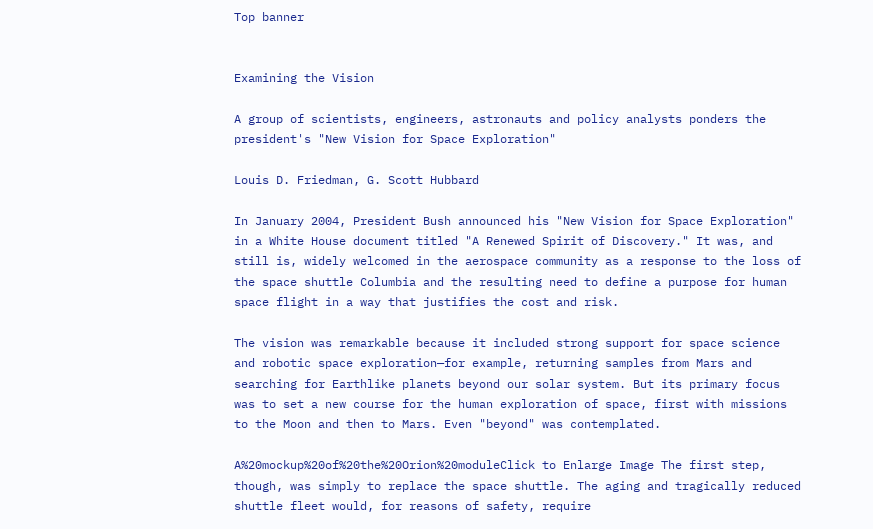Top banner


Examining the Vision

A group of scientists, engineers, astronauts and policy analysts ponders the president's "New Vision for Space Exploration"

Louis D. Friedman, G. Scott Hubbard

In January 2004, President Bush announced his "New Vision for Space Exploration" in a White House document titled "A Renewed Spirit of Discovery." It was, and still is, widely welcomed in the aerospace community as a response to the loss of the space shuttle Columbia and the resulting need to define a purpose for human space flight in a way that justifies the cost and risk.

The vision was remarkable because it included strong support for space science and robotic space exploration—for example, returning samples from Mars and searching for Earthlike planets beyond our solar system. But its primary focus was to set a new course for the human exploration of space, first with missions to the Moon and then to Mars. Even "beyond" was contemplated.

A%20mockup%20of%20the%20Orion%20moduleClick to Enlarge Image The first step, though, was simply to replace the space shuttle. The aging and tragically reduced shuttle fleet would, for reasons of safety, require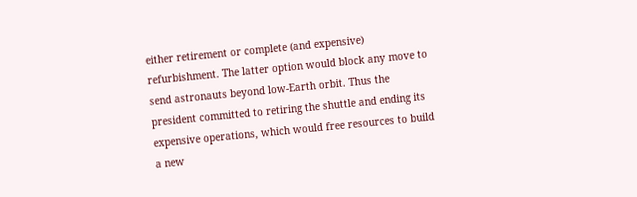either retirement or complete (and expensive) refurbishment. The latter option would block any move to send astronauts beyond low-Earth orbit. Thus the president committed to retiring the shuttle and ending its expensive operations, which would free resources to build a new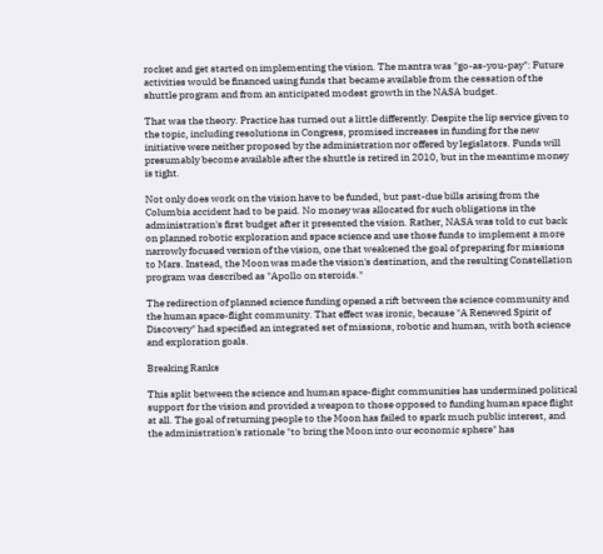rocket and get started on implementing the vision. The mantra was "go-as-you-pay": Future activities would be financed using funds that became available from the cessation of the shuttle program and from an anticipated modest growth in the NASA budget.

That was the theory. Practice has turned out a little differently. Despite the lip service given to the topic, including resolutions in Congress, promised increases in funding for the new initiative were neither proposed by the administration nor offered by legislators. Funds will presumably become available after the shuttle is retired in 2010, but in the meantime money is tight.

Not only does work on the vision have to be funded, but past-due bills arising from the Columbia accident had to be paid. No money was allocated for such obligations in the administration's first budget after it presented the vision. Rather, NASA was told to cut back on planned robotic exploration and space science and use those funds to implement a more narrowly focused version of the vision, one that weakened the goal of preparing for missions to Mars. Instead, the Moon was made the vision's destination, and the resulting Constellation program was described as "Apollo on steroids."

The redirection of planned science funding opened a rift between the science community and the human space-flight community. That effect was ironic, because "A Renewed Spirit of Discovery" had specified an integrated set of missions, robotic and human, with both science and exploration goals.

Breaking Ranks

This split between the science and human space-flight communities has undermined political support for the vision and provided a weapon to those opposed to funding human space flight at all. The goal of returning people to the Moon has failed to spark much public interest, and the administration's rationale "to bring the Moon into our economic sphere" has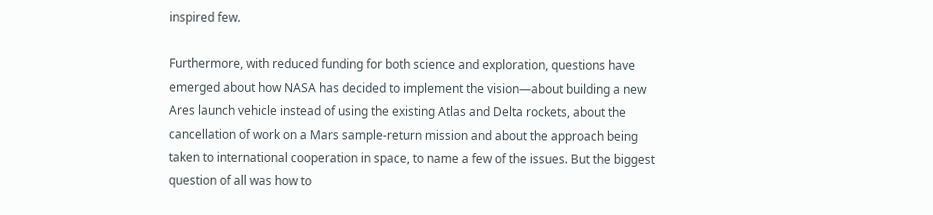inspired few.

Furthermore, with reduced funding for both science and exploration, questions have emerged about how NASA has decided to implement the vision—about building a new Ares launch vehicle instead of using the existing Atlas and Delta rockets, about the cancellation of work on a Mars sample-return mission and about the approach being taken to international cooperation in space, to name a few of the issues. But the biggest question of all was how to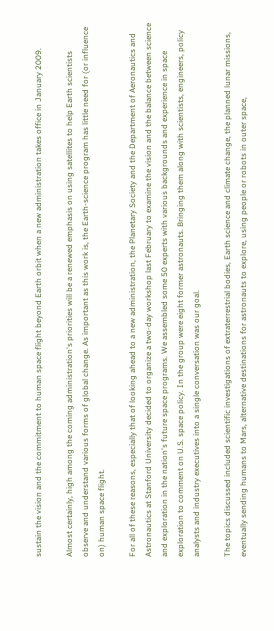sustain the vision and the commitment to human space flight beyond Earth orbit when a new administration takes office in January 2009.

Almost certainly, high among the coming administration's priorities will be a renewed emphasis on using satellites to help Earth scientists observe and understand various forms of global change. As important as this work is, the Earth-science program has little need for (or influence on) human space flight.

For all of these reasons, especially that of looking ahead to a new administration, the Planetary Society and the Department of Aeronautics and Astronautics at Stanford University decided to organize a two-day workshop last February to examine the vision and the balance between science and exploration in the nation's future space programs. We assembled some 50 experts with various backgrounds and experience in space exploration to comment on U.S. space policy. In the group were eight former astronauts. Bringing them along with scientists, engineers, policy analysts and industry executives into a single conversation was our goal.

The topics discussed included scientific investigations of extraterrestrial bodies, Earth science and climate change, the planned lunar missions, eventually sending humans to Mars, alternative destinations for astronauts to explore, using people or robots in outer space,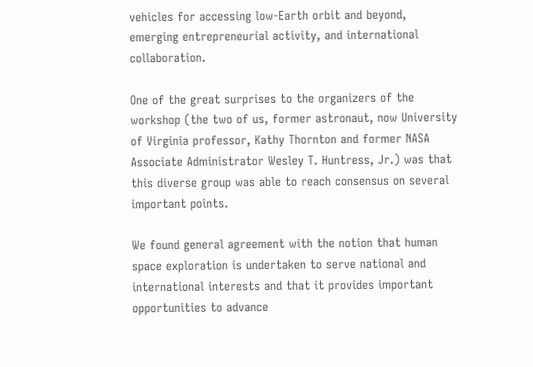vehicles for accessing low-Earth orbit and beyond, emerging entrepreneurial activity, and international collaboration.

One of the great surprises to the organizers of the workshop (the two of us, former astronaut, now University of Virginia professor, Kathy Thornton and former NASA Associate Administrator Wesley T. Huntress, Jr.) was that this diverse group was able to reach consensus on several important points.

We found general agreement with the notion that human space exploration is undertaken to serve national and international interests and that it provides important opportunities to advance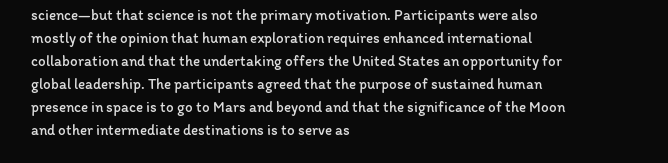science—but that science is not the primary motivation. Participants were also mostly of the opinion that human exploration requires enhanced international collaboration and that the undertaking offers the United States an opportunity for global leadership. The participants agreed that the purpose of sustained human presence in space is to go to Mars and beyond and that the significance of the Moon and other intermediate destinations is to serve as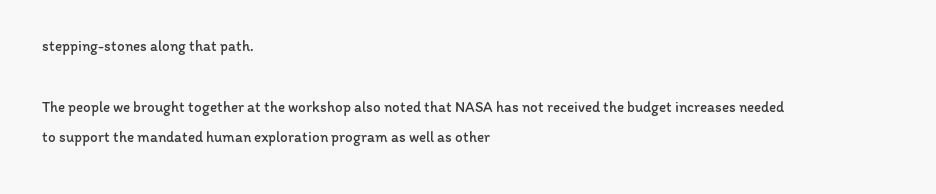stepping-stones along that path.

The people we brought together at the workshop also noted that NASA has not received the budget increases needed to support the mandated human exploration program as well as other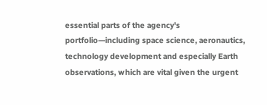essential parts of the agency's portfolio—including space science, aeronautics, technology development and especially Earth observations, which are vital given the urgent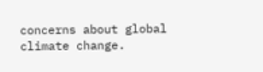concerns about global climate change.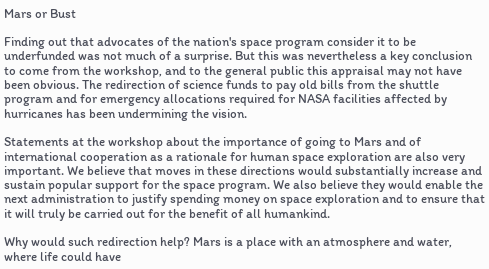Mars or Bust

Finding out that advocates of the nation's space program consider it to be underfunded was not much of a surprise. But this was nevertheless a key conclusion to come from the workshop, and to the general public this appraisal may not have been obvious. The redirection of science funds to pay old bills from the shuttle program and for emergency allocations required for NASA facilities affected by hurricanes has been undermining the vision.

Statements at the workshop about the importance of going to Mars and of international cooperation as a rationale for human space exploration are also very important. We believe that moves in these directions would substantially increase and sustain popular support for the space program. We also believe they would enable the next administration to justify spending money on space exploration and to ensure that it will truly be carried out for the benefit of all humankind.

Why would such redirection help? Mars is a place with an atmosphere and water, where life could have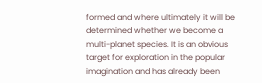formed and where ultimately it will be determined whether we become a multi-planet species. It is an obvious target for exploration in the popular imagination and has already been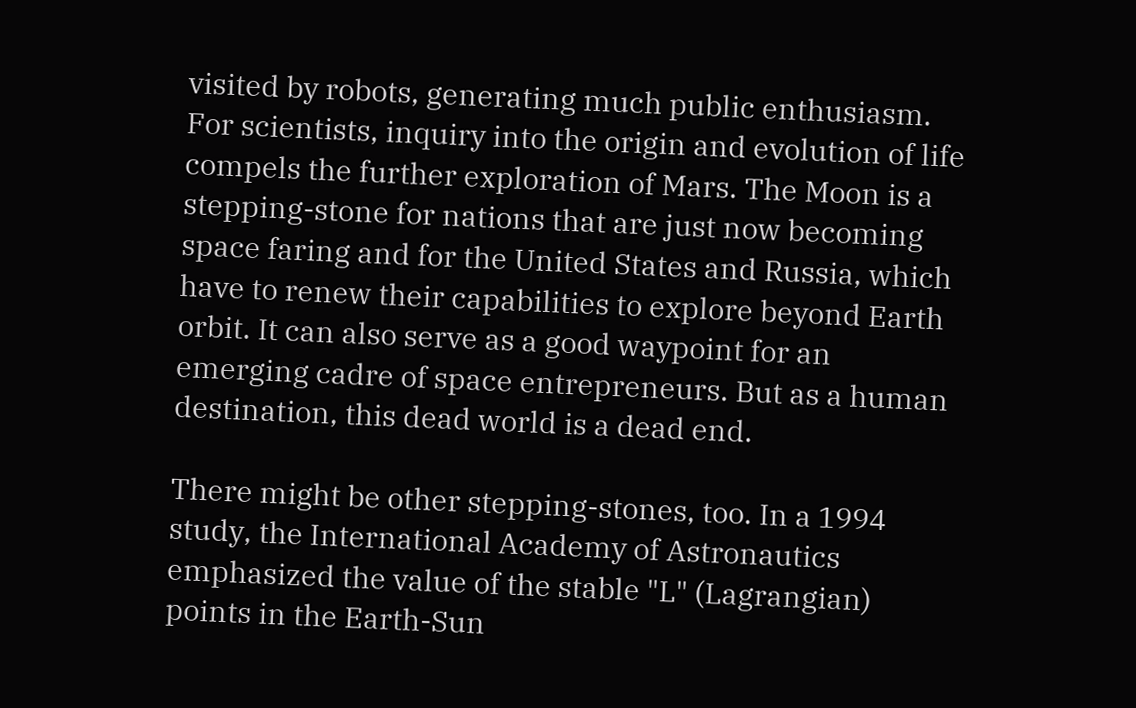visited by robots, generating much public enthusiasm. For scientists, inquiry into the origin and evolution of life compels the further exploration of Mars. The Moon is a stepping-stone for nations that are just now becoming space faring and for the United States and Russia, which have to renew their capabilities to explore beyond Earth orbit. It can also serve as a good waypoint for an emerging cadre of space entrepreneurs. But as a human destination, this dead world is a dead end.

There might be other stepping-stones, too. In a 1994 study, the International Academy of Astronautics emphasized the value of the stable "L" (Lagrangian) points in the Earth-Sun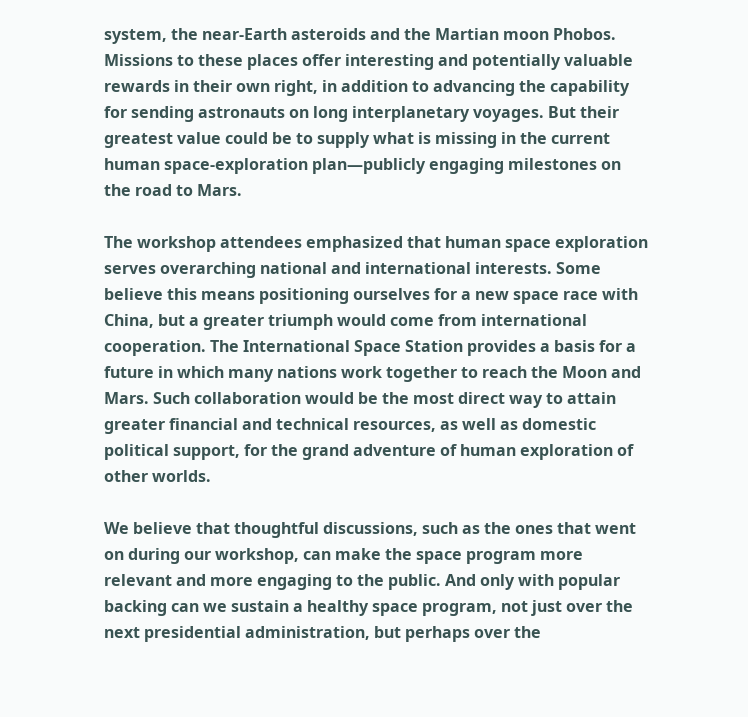system, the near-Earth asteroids and the Martian moon Phobos. Missions to these places offer interesting and potentially valuable rewards in their own right, in addition to advancing the capability for sending astronauts on long interplanetary voyages. But their greatest value could be to supply what is missing in the current human space-exploration plan—publicly engaging milestones on the road to Mars.

The workshop attendees emphasized that human space exploration serves overarching national and international interests. Some believe this means positioning ourselves for a new space race with China, but a greater triumph would come from international cooperation. The International Space Station provides a basis for a future in which many nations work together to reach the Moon and Mars. Such collaboration would be the most direct way to attain greater financial and technical resources, as well as domestic political support, for the grand adventure of human exploration of other worlds.

We believe that thoughtful discussions, such as the ones that went on during our workshop, can make the space program more relevant and more engaging to the public. And only with popular backing can we sustain a healthy space program, not just over the next presidential administration, but perhaps over the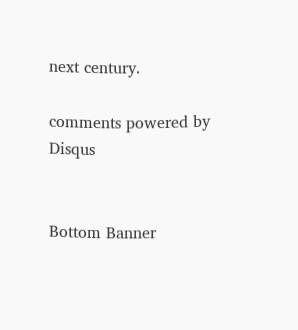next century.

comments powered by Disqus


Bottom Banner